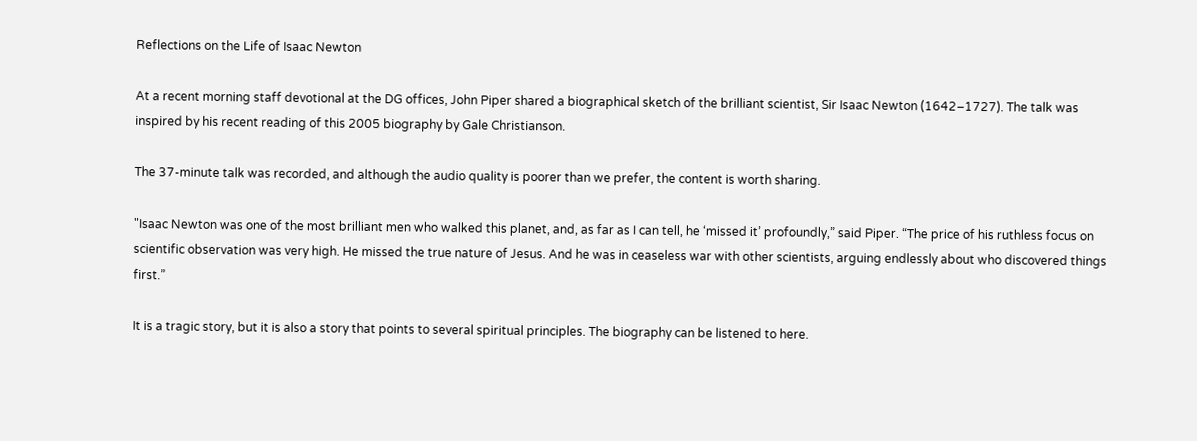Reflections on the Life of Isaac Newton

At a recent morning staff devotional at the DG offices, John Piper shared a biographical sketch of the brilliant scientist, Sir Isaac Newton (1642–1727). The talk was inspired by his recent reading of this 2005 biography by Gale Christianson.

The 37-minute talk was recorded, and although the audio quality is poorer than we prefer, the content is worth sharing.

"Isaac Newton was one of the most brilliant men who walked this planet, and, as far as I can tell, he ‘missed it’ profoundly,” said Piper. “The price of his ruthless focus on scientific observation was very high. He missed the true nature of Jesus. And he was in ceaseless war with other scientists, arguing endlessly about who discovered things first.”

It is a tragic story, but it is also a story that points to several spiritual principles. The biography can be listened to here.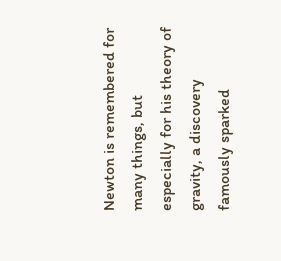Newton is remembered for many things, but especially for his theory of gravity, a discovery famously sparked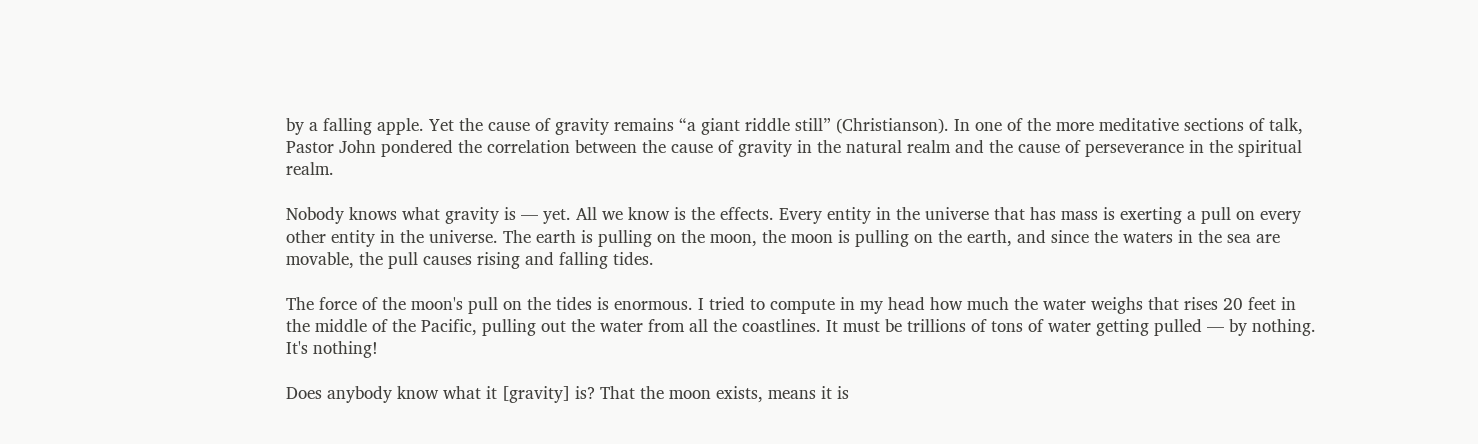by a falling apple. Yet the cause of gravity remains “a giant riddle still” (Christianson). In one of the more meditative sections of talk, Pastor John pondered the correlation between the cause of gravity in the natural realm and the cause of perseverance in the spiritual realm.

Nobody knows what gravity is — yet. All we know is the effects. Every entity in the universe that has mass is exerting a pull on every other entity in the universe. The earth is pulling on the moon, the moon is pulling on the earth, and since the waters in the sea are movable, the pull causes rising and falling tides.

The force of the moon's pull on the tides is enormous. I tried to compute in my head how much the water weighs that rises 20 feet in the middle of the Pacific, pulling out the water from all the coastlines. It must be trillions of tons of water getting pulled — by nothing. It's nothing!

Does anybody know what it [gravity] is? That the moon exists, means it is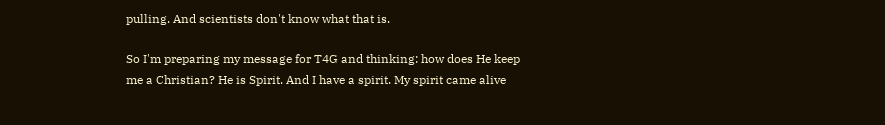pulling. And scientists don't know what that is.

So I'm preparing my message for T4G and thinking: how does He keep me a Christian? He is Spirit. And I have a spirit. My spirit came alive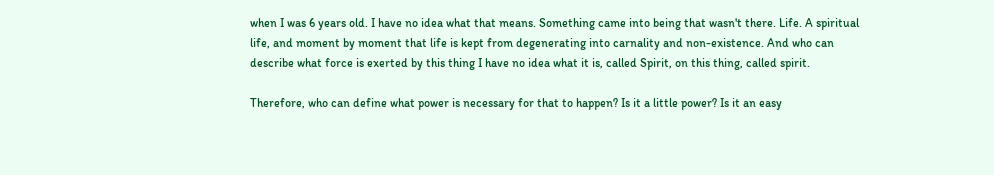when I was 6 years old. I have no idea what that means. Something came into being that wasn't there. Life. A spiritual life, and moment by moment that life is kept from degenerating into carnality and non-existence. And who can describe what force is exerted by this thing I have no idea what it is, called Spirit, on this thing, called spirit.

Therefore, who can define what power is necessary for that to happen? Is it a little power? Is it an easy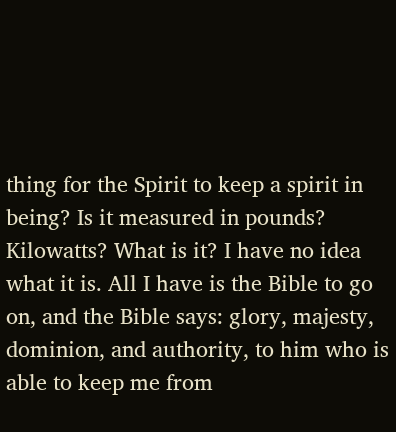thing for the Spirit to keep a spirit in being? Is it measured in pounds? Kilowatts? What is it? I have no idea what it is. All I have is the Bible to go on, and the Bible says: glory, majesty, dominion, and authority, to him who is able to keep me from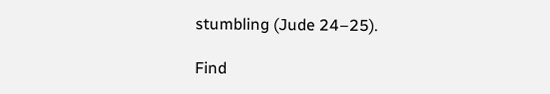stumbling (Jude 24–25).

Find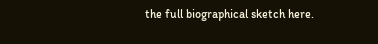the full biographical sketch here.